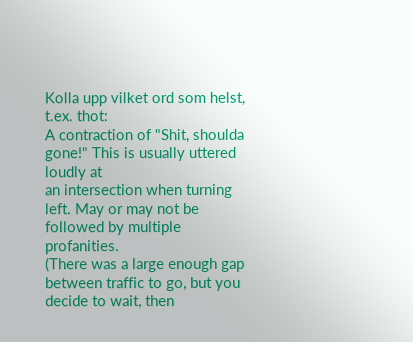Kolla upp vilket ord som helst, t.ex. thot:
A contraction of "Shit, shoulda gone!" This is usually uttered loudly at
an intersection when turning left. May or may not be followed by multiple profanities.
(There was a large enough gap between traffic to go, but you decide to wait, then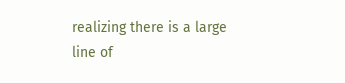realizing there is a large line of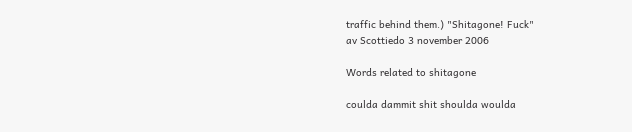traffic behind them.) "Shitagone! Fuck"
av Scottiedo 3 november 2006

Words related to shitagone

coulda dammit shit shoulda woulda